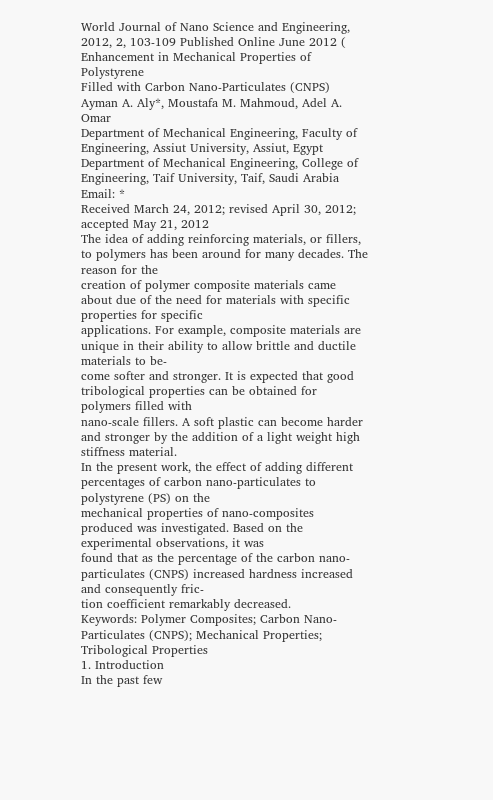World Journal of Nano Science and Engineering, 2012, 2, 103-109 Published Online June 2012 (
Enhancement in Mechanical Properties of Polystyrene
Filled with Carbon Nano-Particulates (CNPS)
Ayman A. Aly*, Moustafa M. Mahmoud, Adel A. Omar
Department of Mechanical Engineering, Faculty of Engineering, Assiut University, Assiut, Egypt
Department of Mechanical Engineering, College of Engineering, Taif University, Taif, Saudi Arabia
Email: *
Received March 24, 2012; revised April 30, 2012; accepted May 21, 2012
The idea of adding reinforcing materials, or fillers, to polymers has been around for many decades. The reason for the
creation of polymer composite materials came about due of the need for materials with specific properties for specific
applications. For example, composite materials are unique in their ability to allow brittle and ductile materials to be-
come softer and stronger. It is expected that good tribological properties can be obtained for polymers filled with
nano-scale fillers. A soft plastic can become harder and stronger by the addition of a light weight high stiffness material.
In the present work, the effect of adding different percentages of carbon nano-particulates to polystyrene (PS) on the
mechanical properties of nano-composites produced was investigated. Based on the experimental observations, it was
found that as the percentage of the carbon nano-particulates (CNPS) increased hardness increased and consequently fric-
tion coefficient remarkably decreased.
Keywords: Polymer Composites; Carbon Nano-Particulates (CNPS); Mechanical Properties; Tribological Properties
1. Introduction
In the past few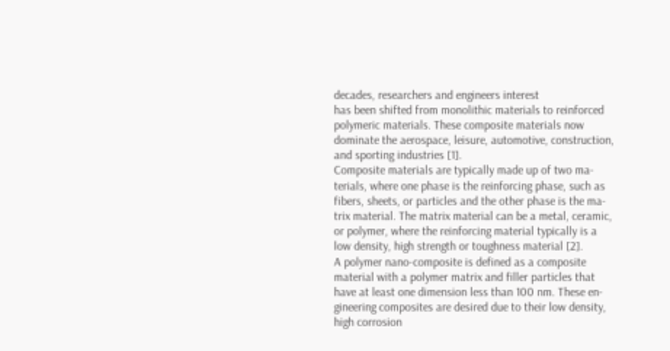decades, researchers and engineers interest
has been shifted from monolithic materials to reinforced
polymeric materials. These composite materials now
dominate the aerospace, leisure, automotive, construction,
and sporting industries [1].
Composite materials are typically made up of two ma-
terials, where one phase is the reinforcing phase, such as
fibers, sheets, or particles and the other phase is the ma-
trix material. The matrix material can be a metal, ceramic,
or polymer, where the reinforcing material typically is a
low density, high strength or toughness material [2].
A polymer nano-composite is defined as a composite
material with a polymer matrix and filler particles that
have at least one dimension less than 100 nm. These en-
gineering composites are desired due to their low density,
high corrosion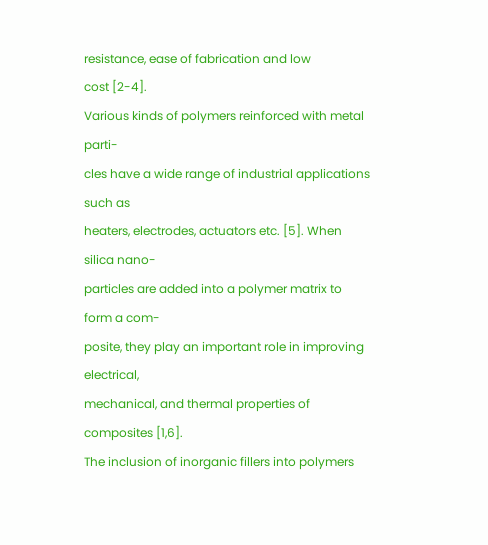resistance, ease of fabrication and low
cost [2-4].
Various kinds of polymers reinforced with metal parti-
cles have a wide range of industrial applications such as
heaters, electrodes, actuators etc. [5]. When silica nano-
particles are added into a polymer matrix to form a com-
posite, they play an important role in improving electrical,
mechanical, and thermal properties of composites [1,6].
The inclusion of inorganic fillers into polymers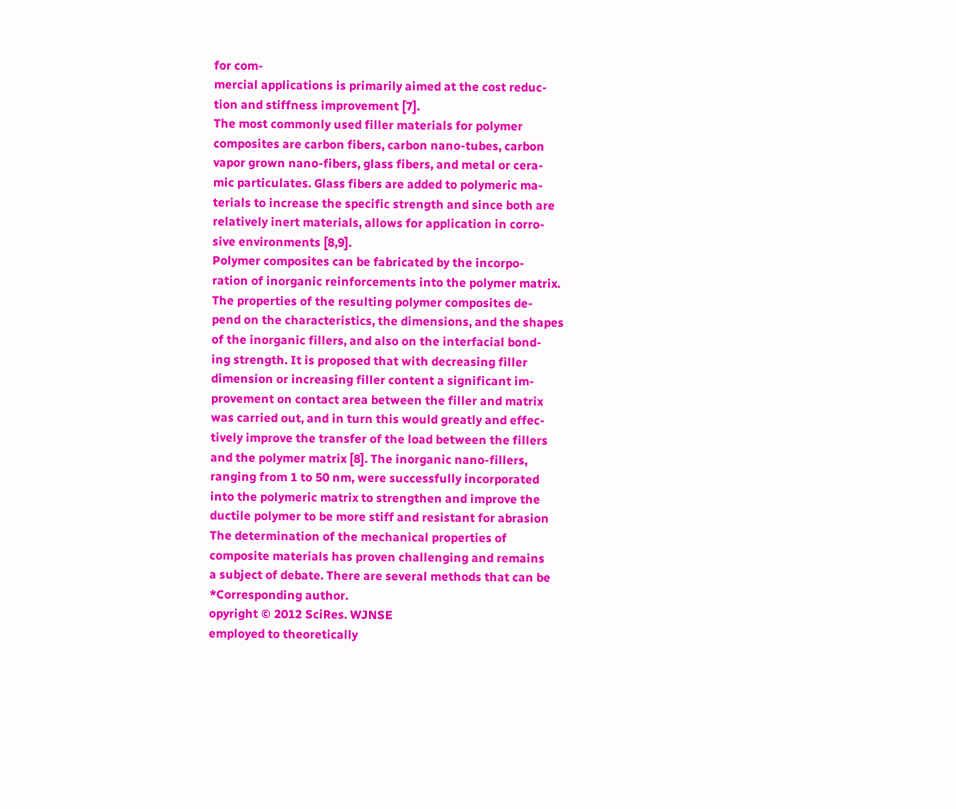for com-
mercial applications is primarily aimed at the cost reduc-
tion and stiffness improvement [7].
The most commonly used filler materials for polymer
composites are carbon fibers, carbon nano-tubes, carbon
vapor grown nano-fibers, glass fibers, and metal or cera-
mic particulates. Glass fibers are added to polymeric ma-
terials to increase the specific strength and since both are
relatively inert materials, allows for application in corro-
sive environments [8,9].
Polymer composites can be fabricated by the incorpo-
ration of inorganic reinforcements into the polymer matrix.
The properties of the resulting polymer composites de-
pend on the characteristics, the dimensions, and the shapes
of the inorganic fillers, and also on the interfacial bond-
ing strength. It is proposed that with decreasing filler
dimension or increasing filler content a significant im-
provement on contact area between the filler and matrix
was carried out, and in turn this would greatly and effec-
tively improve the transfer of the load between the fillers
and the polymer matrix [8]. The inorganic nano-fillers,
ranging from 1 to 50 nm, were successfully incorporated
into the polymeric matrix to strengthen and improve the
ductile polymer to be more stiff and resistant for abrasion
The determination of the mechanical properties of
composite materials has proven challenging and remains
a subject of debate. There are several methods that can be
*Corresponding author.
opyright © 2012 SciRes. WJNSE
employed to theoretically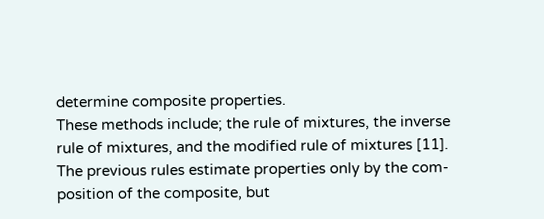determine composite properties.
These methods include; the rule of mixtures, the inverse
rule of mixtures, and the modified rule of mixtures [11].
The previous rules estimate properties only by the com-
position of the composite, but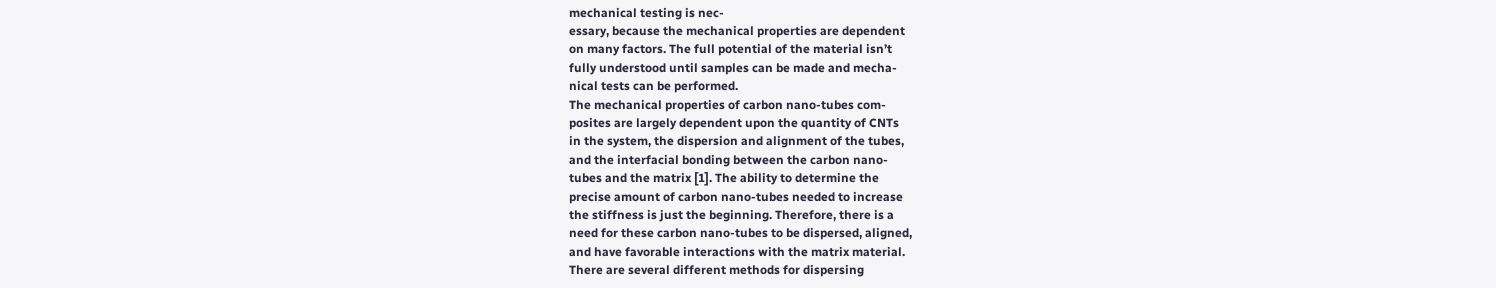mechanical testing is nec-
essary, because the mechanical properties are dependent
on many factors. The full potential of the material isn’t
fully understood until samples can be made and mecha-
nical tests can be performed.
The mechanical properties of carbon nano-tubes com-
posites are largely dependent upon the quantity of CNTs
in the system, the dispersion and alignment of the tubes,
and the interfacial bonding between the carbon nano-
tubes and the matrix [1]. The ability to determine the
precise amount of carbon nano-tubes needed to increase
the stiffness is just the beginning. Therefore, there is a
need for these carbon nano-tubes to be dispersed, aligned,
and have favorable interactions with the matrix material.
There are several different methods for dispersing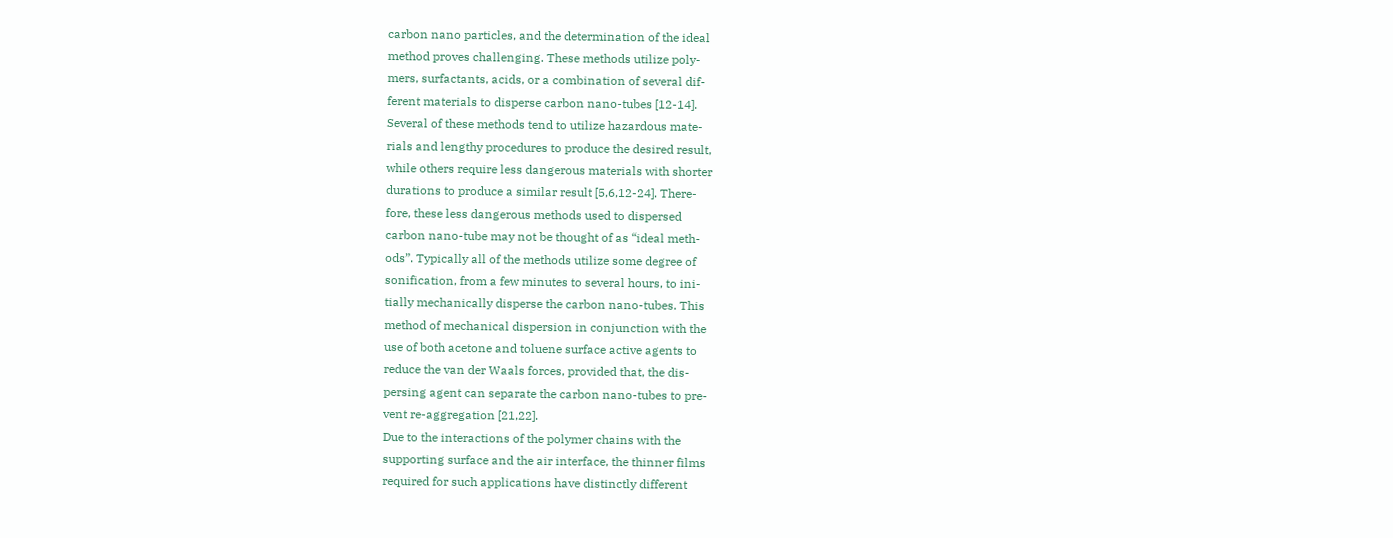carbon nano particles, and the determination of the ideal
method proves challenging. These methods utilize poly-
mers, surfactants, acids, or a combination of several dif-
ferent materials to disperse carbon nano-tubes [12-14].
Several of these methods tend to utilize hazardous mate-
rials and lengthy procedures to produce the desired result,
while others require less dangerous materials with shorter
durations to produce a similar result [5,6,12-24]. There-
fore, these less dangerous methods used to dispersed
carbon nano-tube may not be thought of as “ideal meth-
ods”. Typically all of the methods utilize some degree of
sonification, from a few minutes to several hours, to ini-
tially mechanically disperse the carbon nano-tubes. This
method of mechanical dispersion in conjunction with the
use of both acetone and toluene surface active agents to
reduce the van der Waals forces, provided that, the dis-
persing agent can separate the carbon nano-tubes to pre-
vent re-aggregation [21,22].
Due to the interactions of the polymer chains with the
supporting surface and the air interface, the thinner films
required for such applications have distinctly different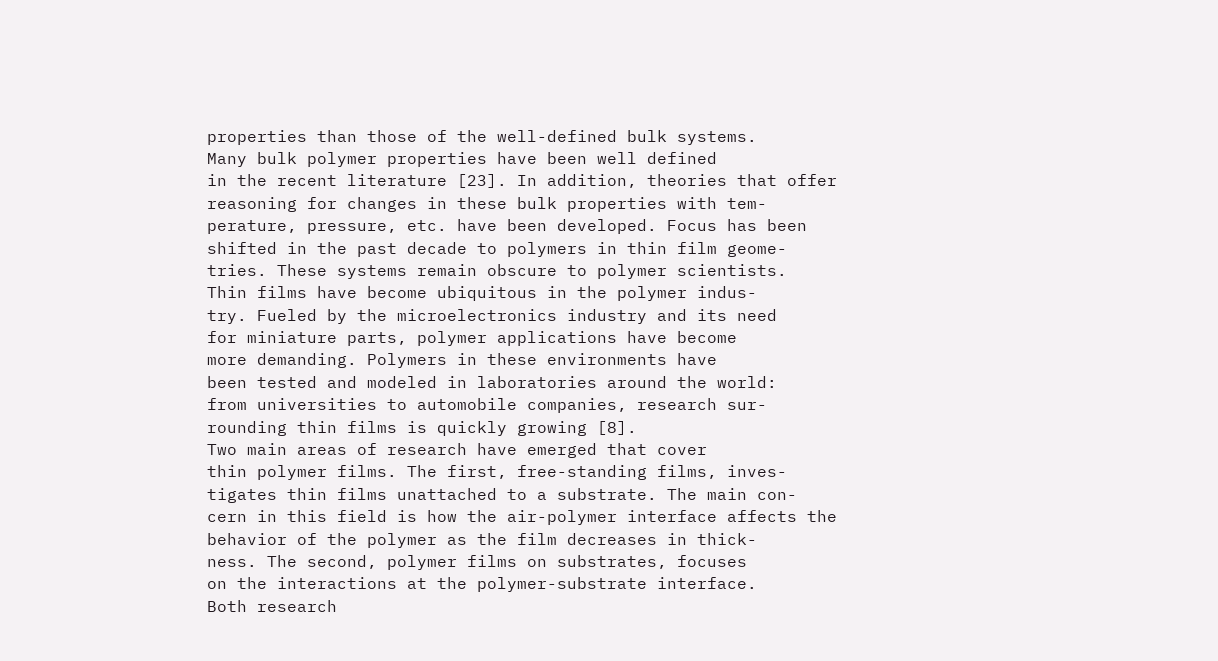properties than those of the well-defined bulk systems.
Many bulk polymer properties have been well defined
in the recent literature [23]. In addition, theories that offer
reasoning for changes in these bulk properties with tem-
perature, pressure, etc. have been developed. Focus has been
shifted in the past decade to polymers in thin film geome-
tries. These systems remain obscure to polymer scientists.
Thin films have become ubiquitous in the polymer indus-
try. Fueled by the microelectronics industry and its need
for miniature parts, polymer applications have become
more demanding. Polymers in these environments have
been tested and modeled in laboratories around the world:
from universities to automobile companies, research sur-
rounding thin films is quickly growing [8].
Two main areas of research have emerged that cover
thin polymer films. The first, free-standing films, inves-
tigates thin films unattached to a substrate. The main con-
cern in this field is how the air-polymer interface affects the
behavior of the polymer as the film decreases in thick-
ness. The second, polymer films on substrates, focuses
on the interactions at the polymer-substrate interface.
Both research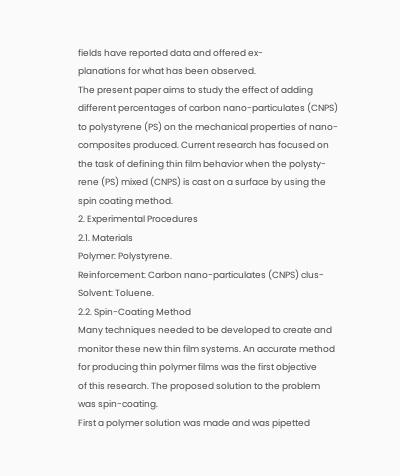fields have reported data and offered ex-
planations for what has been observed.
The present paper aims to study the effect of adding
different percentages of carbon nano-particulates (CNPS)
to polystyrene (PS) on the mechanical properties of nano-
composites produced. Current research has focused on
the task of defining thin film behavior when the polysty-
rene (PS) mixed (CNPS) is cast on a surface by using the
spin coating method.
2. Experimental Procedures
2.1. Materials
Polymer: Polystyrene.
Reinforcement: Carbon nano-particulates (CNPS) clus-
Solvent: Toluene.
2.2. Spin-Coating Method
Many techniques needed to be developed to create and
monitor these new thin film systems. An accurate method
for producing thin polymer films was the first objective
of this research. The proposed solution to the problem
was spin-coating.
First a polymer solution was made and was pipetted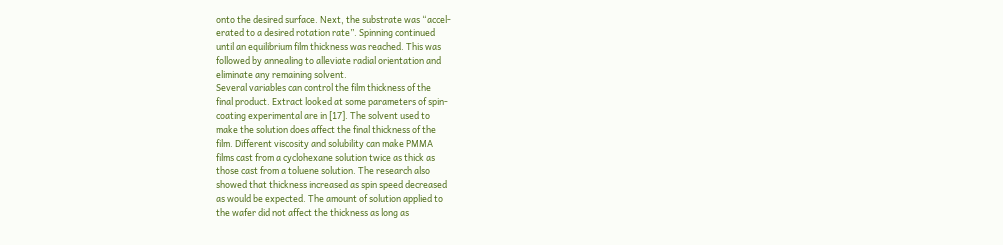onto the desired surface. Next, the substrate was “accel-
erated to a desired rotation rate”. Spinning continued
until an equilibrium film thickness was reached. This was
followed by annealing to alleviate radial orientation and
eliminate any remaining solvent.
Several variables can control the film thickness of the
final product. Extract looked at some parameters of spin-
coating experimental are in [17]. The solvent used to
make the solution does affect the final thickness of the
film. Different viscosity and solubility can make PMMA
films cast from a cyclohexane solution twice as thick as
those cast from a toluene solution. The research also
showed that thickness increased as spin speed decreased
as would be expected. The amount of solution applied to
the wafer did not affect the thickness as long as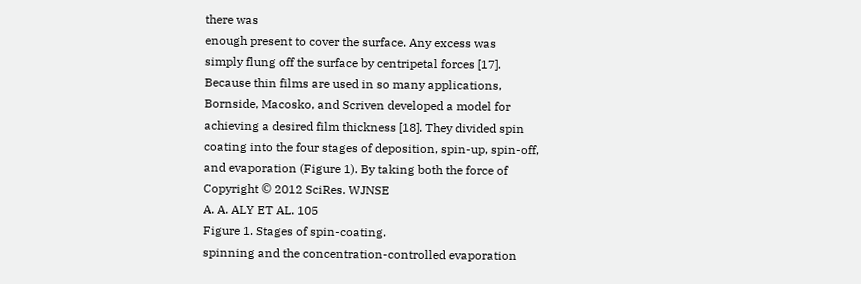there was
enough present to cover the surface. Any excess was
simply flung off the surface by centripetal forces [17].
Because thin films are used in so many applications,
Bornside, Macosko, and Scriven developed a model for
achieving a desired film thickness [18]. They divided spin
coating into the four stages of deposition, spin-up, spin-off,
and evaporation (Figure 1). By taking both the force of
Copyright © 2012 SciRes. WJNSE
A. A. ALY ET AL. 105
Figure 1. Stages of spin-coating.
spinning and the concentration-controlled evaporation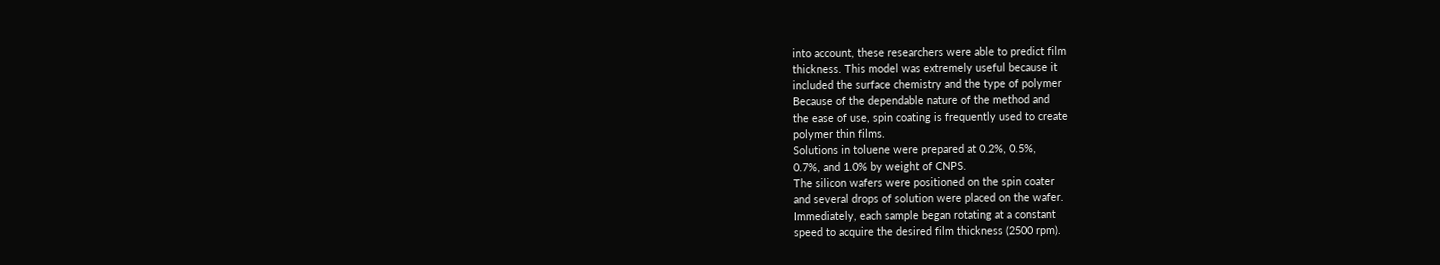into account, these researchers were able to predict film
thickness. This model was extremely useful because it
included the surface chemistry and the type of polymer
Because of the dependable nature of the method and
the ease of use, spin coating is frequently used to create
polymer thin films.
Solutions in toluene were prepared at 0.2%, 0.5%,
0.7%, and 1.0% by weight of CNPS.
The silicon wafers were positioned on the spin coater
and several drops of solution were placed on the wafer.
Immediately, each sample began rotating at a constant
speed to acquire the desired film thickness (2500 rpm).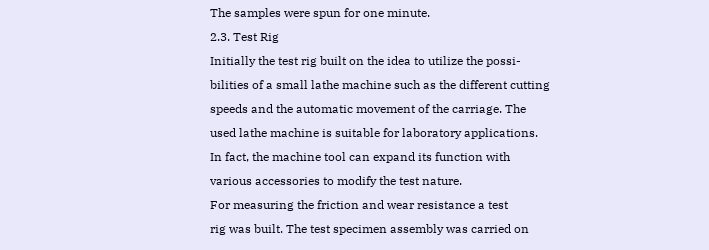The samples were spun for one minute.
2.3. Test Rig
Initially the test rig built on the idea to utilize the possi-
bilities of a small lathe machine such as the different cutting
speeds and the automatic movement of the carriage. The
used lathe machine is suitable for laboratory applications.
In fact, the machine tool can expand its function with
various accessories to modify the test nature.
For measuring the friction and wear resistance a test
rig was built. The test specimen assembly was carried on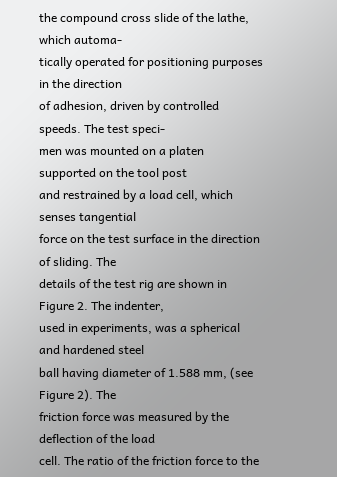the compound cross slide of the lathe, which automa-
tically operated for positioning purposes in the direction
of adhesion, driven by controlled speeds. The test speci-
men was mounted on a platen supported on the tool post
and restrained by a load cell, which senses tangential
force on the test surface in the direction of sliding. The
details of the test rig are shown in Figure 2. The indenter,
used in experiments, was a spherical and hardened steel
ball having diameter of 1.588 mm, (see Figure 2). The
friction force was measured by the deflection of the load
cell. The ratio of the friction force to the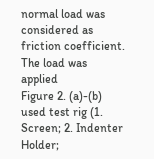normal load was
considered as friction coefficient. The load was applied
Figure 2. (a)-(b) used test rig (1. Screen; 2. Indenter Holder;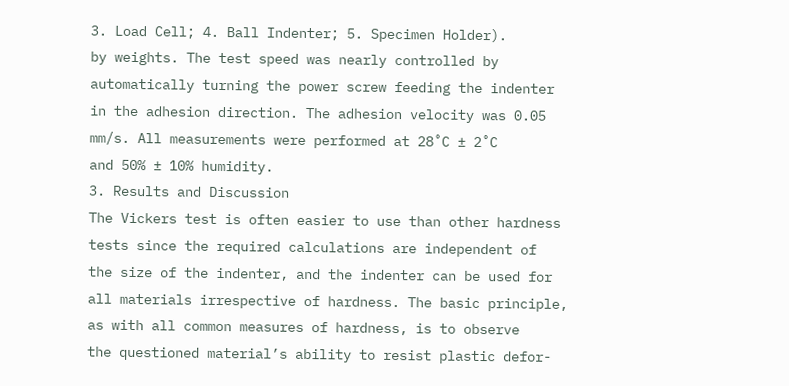3. Load Cell; 4. Ball Indenter; 5. Specimen Holder).
by weights. The test speed was nearly controlled by
automatically turning the power screw feeding the indenter
in the adhesion direction. The adhesion velocity was 0.05
mm/s. All measurements were performed at 28˚C ± 2˚C
and 50% ± 10% humidity.
3. Results and Discussion
The Vickers test is often easier to use than other hardness
tests since the required calculations are independent of
the size of the indenter, and the indenter can be used for
all materials irrespective of hardness. The basic principle,
as with all common measures of hardness, is to observe
the questioned material’s ability to resist plastic defor-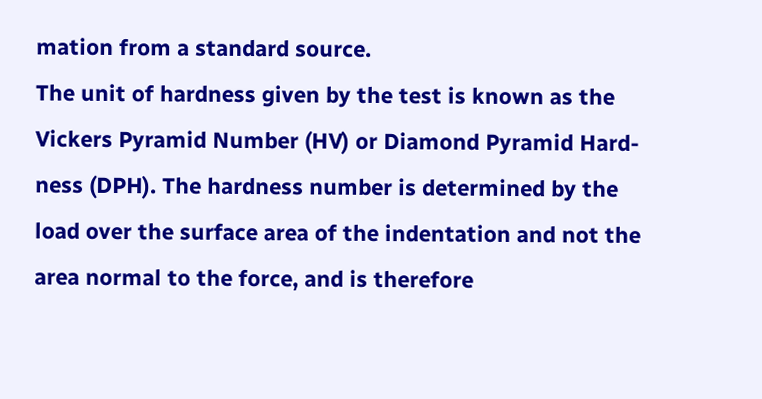mation from a standard source.
The unit of hardness given by the test is known as the
Vickers Pyramid Number (HV) or Diamond Pyramid Hard-
ness (DPH). The hardness number is determined by the
load over the surface area of the indentation and not the
area normal to the force, and is therefore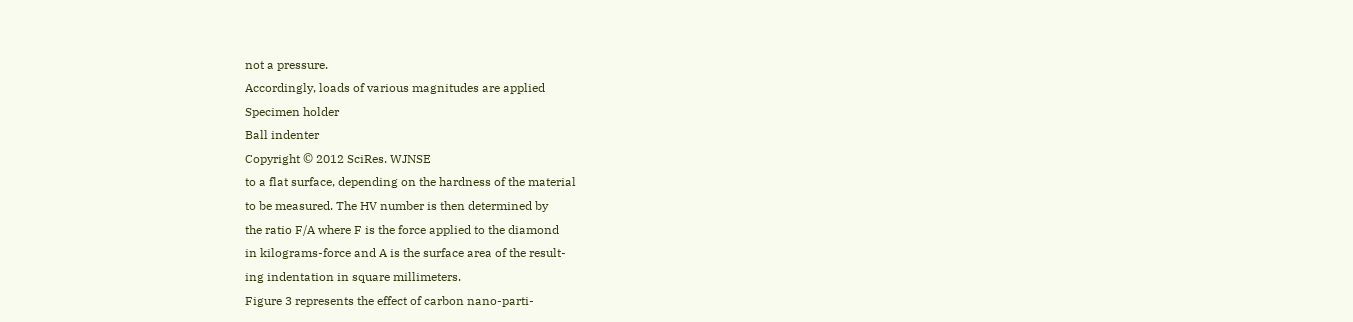not a pressure.
Accordingly, loads of various magnitudes are applied
Specimen holder
Ball indenter
Copyright © 2012 SciRes. WJNSE
to a flat surface, depending on the hardness of the material
to be measured. The HV number is then determined by
the ratio F/A where F is the force applied to the diamond
in kilograms-force and A is the surface area of the result-
ing indentation in square millimeters.
Figure 3 represents the effect of carbon nano-parti-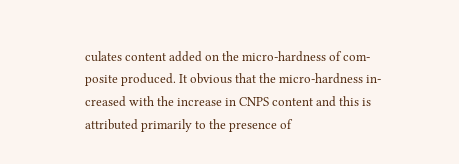culates content added on the micro-hardness of com-
posite produced. It obvious that the micro-hardness in-
creased with the increase in CNPS content and this is
attributed primarily to the presence of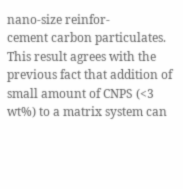nano-size reinfor-
cement carbon particulates. This result agrees with the
previous fact that addition of small amount of CNPS (<3
wt%) to a matrix system can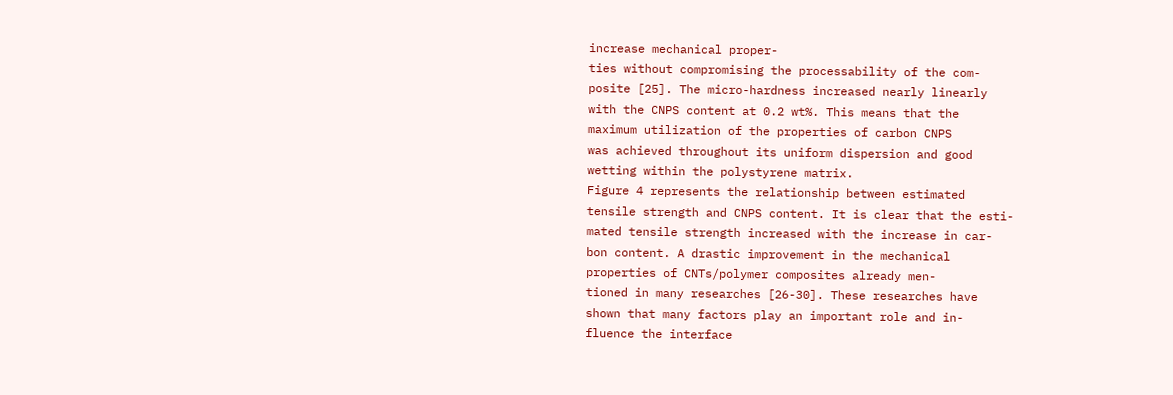increase mechanical proper-
ties without compromising the processability of the com-
posite [25]. The micro-hardness increased nearly linearly
with the CNPS content at 0.2 wt%. This means that the
maximum utilization of the properties of carbon CNPS
was achieved throughout its uniform dispersion and good
wetting within the polystyrene matrix.
Figure 4 represents the relationship between estimated
tensile strength and CNPS content. It is clear that the esti-
mated tensile strength increased with the increase in car-
bon content. A drastic improvement in the mechanical
properties of CNTs/polymer composites already men-
tioned in many researches [26-30]. These researches have
shown that many factors play an important role and in-
fluence the interface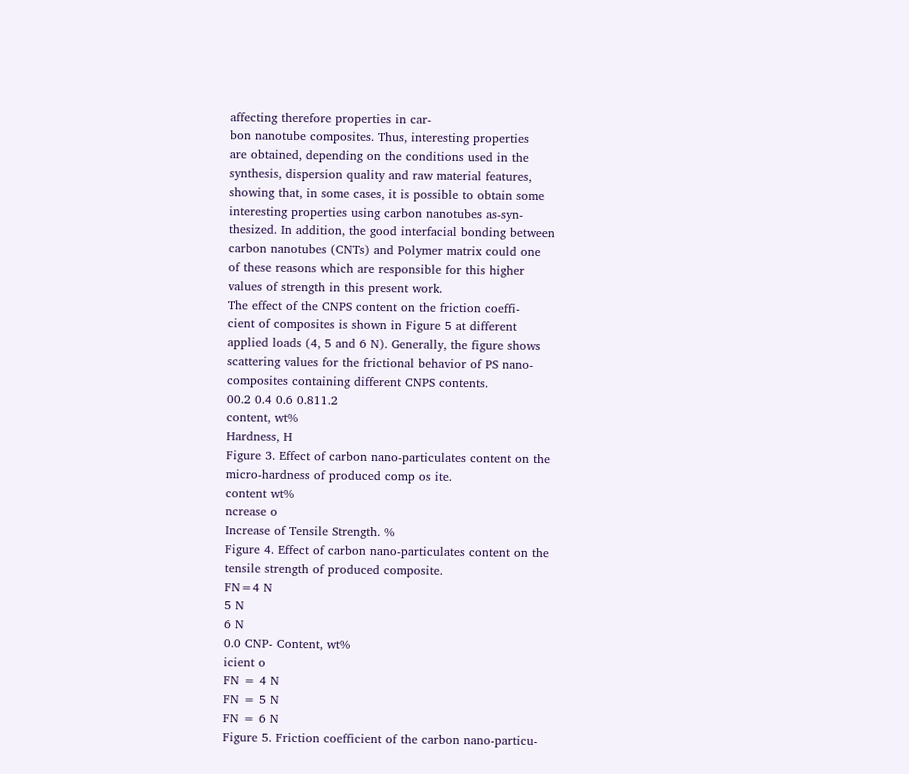affecting therefore properties in car-
bon nanotube composites. Thus, interesting properties
are obtained, depending on the conditions used in the
synthesis, dispersion quality and raw material features,
showing that, in some cases, it is possible to obtain some
interesting properties using carbon nanotubes as-syn-
thesized. In addition, the good interfacial bonding between
carbon nanotubes (CNTs) and Polymer matrix could one
of these reasons which are responsible for this higher
values of strength in this present work.
The effect of the CNPS content on the friction coeffi-
cient of composites is shown in Figure 5 at different
applied loads (4, 5 and 6 N). Generally, the figure shows
scattering values for the frictional behavior of PS nano-
composites containing different CNPS contents.
00.2 0.4 0.6 0.811.2
content, wt%
Hardness, H
Figure 3. Effect of carbon nano-particulates content on the
micro-hardness of produced comp os ite.
content wt%
ncrease o
Increase of Tensile Strength. %
Figure 4. Effect of carbon nano-particulates content on the
tensile strength of produced composite.
FN=4 N
5 N
6 N
0.0 CNP- Content, wt%
icient o
FN = 4 N
FN = 5 N
FN = 6 N
Figure 5. Friction coefficient of the carbon nano-particu-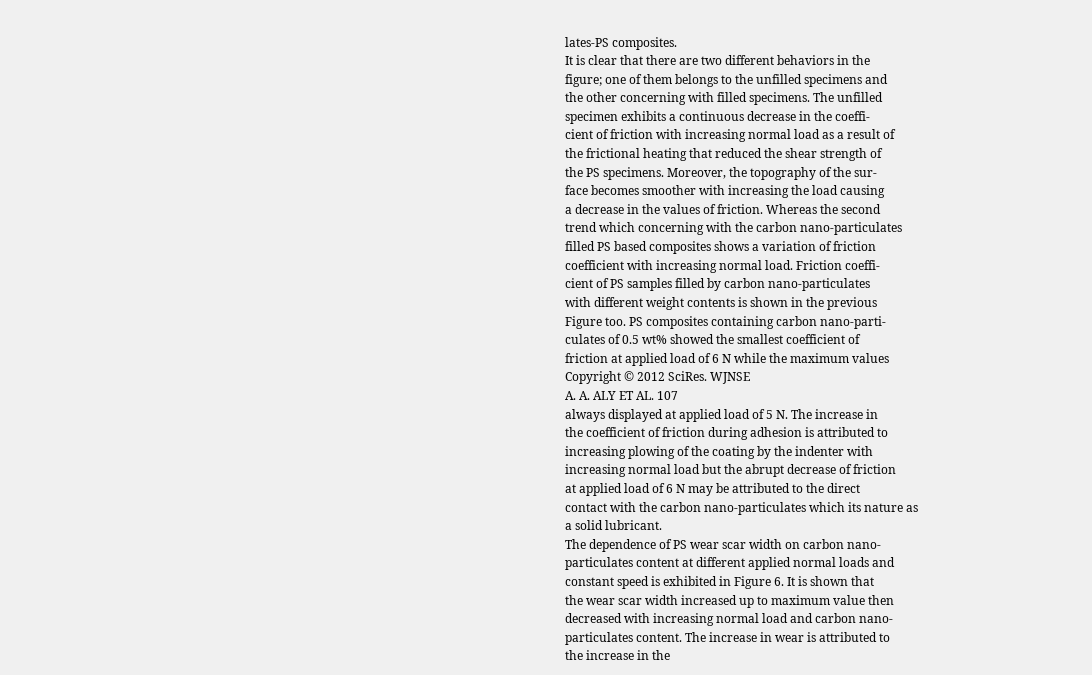lates-PS composites.
It is clear that there are two different behaviors in the
figure; one of them belongs to the unfilled specimens and
the other concerning with filled specimens. The unfilled
specimen exhibits a continuous decrease in the coeffi-
cient of friction with increasing normal load as a result of
the frictional heating that reduced the shear strength of
the PS specimens. Moreover, the topography of the sur-
face becomes smoother with increasing the load causing
a decrease in the values of friction. Whereas the second
trend which concerning with the carbon nano-particulates
filled PS based composites shows a variation of friction
coefficient with increasing normal load. Friction coeffi-
cient of PS samples filled by carbon nano-particulates
with different weight contents is shown in the previous
Figure too. PS composites containing carbon nano-parti-
culates of 0.5 wt% showed the smallest coefficient of
friction at applied load of 6 N while the maximum values
Copyright © 2012 SciRes. WJNSE
A. A. ALY ET AL. 107
always displayed at applied load of 5 N. The increase in
the coefficient of friction during adhesion is attributed to
increasing plowing of the coating by the indenter with
increasing normal load but the abrupt decrease of friction
at applied load of 6 N may be attributed to the direct
contact with the carbon nano-particulates which its nature as
a solid lubricant.
The dependence of PS wear scar width on carbon nano-
particulates content at different applied normal loads and
constant speed is exhibited in Figure 6. It is shown that
the wear scar width increased up to maximum value then
decreased with increasing normal load and carbon nano-
particulates content. The increase in wear is attributed to
the increase in the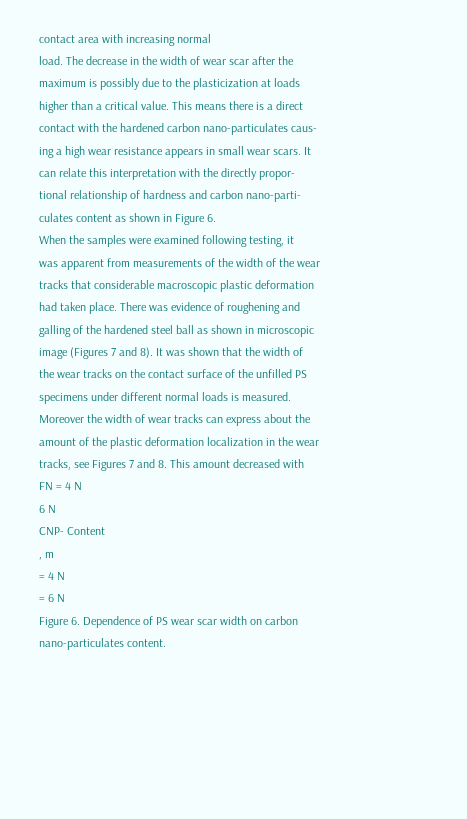contact area with increasing normal
load. The decrease in the width of wear scar after the
maximum is possibly due to the plasticization at loads
higher than a critical value. This means there is a direct
contact with the hardened carbon nano-particulates caus-
ing a high wear resistance appears in small wear scars. It
can relate this interpretation with the directly propor-
tional relationship of hardness and carbon nano-parti-
culates content as shown in Figure 6.
When the samples were examined following testing, it
was apparent from measurements of the width of the wear
tracks that considerable macroscopic plastic deformation
had taken place. There was evidence of roughening and
galling of the hardened steel ball as shown in microscopic
image (Figures 7 and 8). It was shown that the width of
the wear tracks on the contact surface of the unfilled PS
specimens under different normal loads is measured.
Moreover the width of wear tracks can express about the
amount of the plastic deformation localization in the wear
tracks, see Figures 7 and 8. This amount decreased with
FN = 4 N
6 N
CNP- Content
, m
= 4 N
= 6 N
Figure 6. Dependence of PS wear scar width on carbon
nano-particulates content.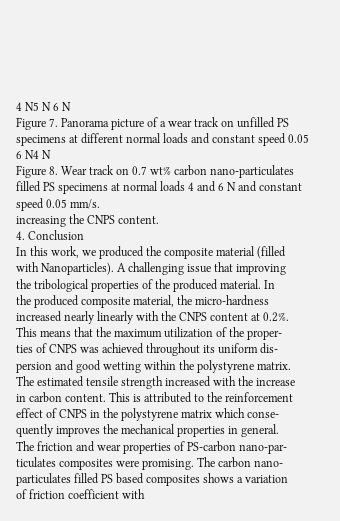4 N5 N 6 N
Figure 7. Panorama picture of a wear track on unfilled PS
specimens at different normal loads and constant speed 0.05
6 N4 N
Figure 8. Wear track on 0.7 wt% carbon nano-particulates
filled PS specimens at normal loads 4 and 6 N and constant
speed 0.05 mm/s.
increasing the CNPS content.
4. Conclusion
In this work, we produced the composite material (filled
with Nanoparticles). A challenging issue that improving
the tribological properties of the produced material. In
the produced composite material, the micro-hardness
increased nearly linearly with the CNPS content at 0.2%.
This means that the maximum utilization of the proper-
ties of CNPS was achieved throughout its uniform dis-
persion and good wetting within the polystyrene matrix.
The estimated tensile strength increased with the increase
in carbon content. This is attributed to the reinforcement
effect of CNPS in the polystyrene matrix which conse-
quently improves the mechanical properties in general.
The friction and wear properties of PS-carbon nano-par-
ticulates composites were promising. The carbon nano-
particulates filled PS based composites shows a variation
of friction coefficient with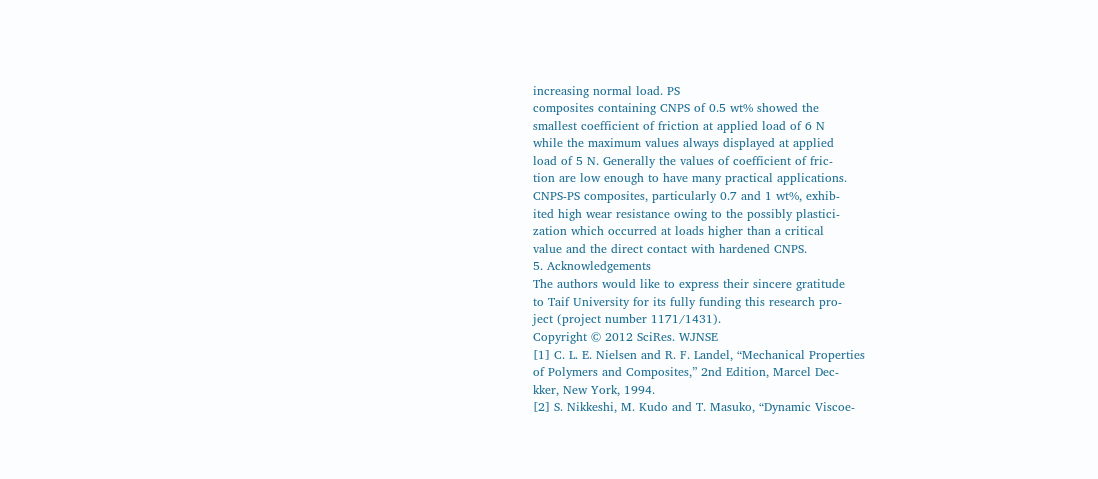increasing normal load. PS
composites containing CNPS of 0.5 wt% showed the
smallest coefficient of friction at applied load of 6 N
while the maximum values always displayed at applied
load of 5 N. Generally the values of coefficient of fric-
tion are low enough to have many practical applications.
CNPS-PS composites, particularly 0.7 and 1 wt%, exhib-
ited high wear resistance owing to the possibly plastici-
zation which occurred at loads higher than a critical
value and the direct contact with hardened CNPS.
5. Acknowledgements
The authors would like to express their sincere gratitude
to Taif University for its fully funding this research pro-
ject (project number 1171/1431).
Copyright © 2012 SciRes. WJNSE
[1] C. L. E. Nielsen and R. F. Landel, “Mechanical Properties
of Polymers and Composites,” 2nd Edition, Marcel Dec-
kker, New York, 1994.
[2] S. Nikkeshi, M. Kudo and T. Masuko, “Dynamic Viscoe-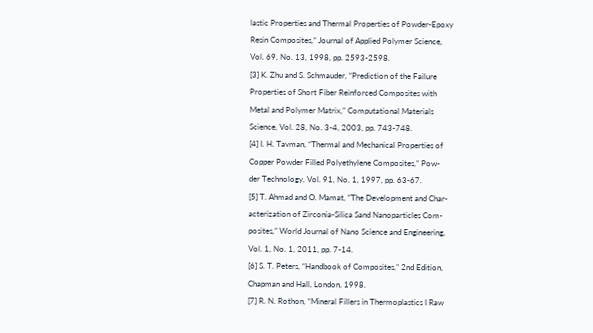lastic Properties and Thermal Properties of Powder-Epoxy
Resin Composites,” Journal of Applied Polymer Science,
Vol. 69, No. 13, 1998, pp. 2593-2598.
[3] K. Zhu and S. Schmauder, “Prediction of the Failure
Properties of Short Fiber Reinforced Composites with
Metal and Polymer Matrix,” Computational Materials
Science, Vol. 28, No. 3-4, 2003, pp. 743-748.
[4] I. H. Tavman, “Thermal and Mechanical Properties of
Copper Powder Filled Polyethylene Composites,” Pow-
der Technology, Vol. 91, No. 1, 1997, pp. 63-67.
[5] T. Ahmad and O. Mamat, “The Development and Char-
acterization of Zirconia-Silica Sand Nanoparticles Com-
posites,” World Journal of Nano Science and Engineering,
Vol. 1, No. 1, 2011, pp. 7-14.
[6] S. T. Peters, “Handbook of Composites,” 2nd Edition,
Chapman and Hall, London, 1998.
[7] R. N. Rothon, “Mineral Fillers in Thermoplastics I Raw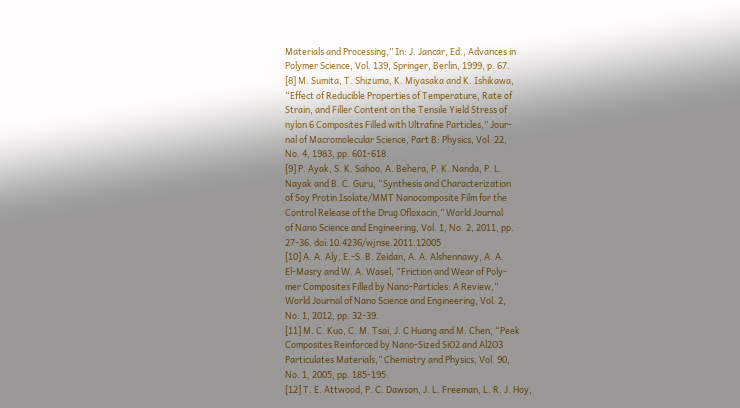Materials and Processing,” In: J. Jancar, Ed., Advances in
Polymer Science, Vol. 139, Springer, Berlin, 1999, p. 67.
[8] M. Sumita, T. Shizuma, K. Miyasaka and K. Ishikawa,
“Effect of Reducible Properties of Temperature, Rate of
Strain, and Filler Content on the Tensile Yield Stress of
nylon 6 Composites Filled with Ultrafine Particles,” Jour-
nal of Macromolecular Science, Part B: Physics, Vol. 22,
No. 4, 1983, pp. 601-618.
[9] P. Ayak, S. K. Sahoo, A. Behera, P. K. Nanda, P. L.
Nayak and B. C. Guru, “Synthesis and Characterization
of Soy Protin Isolate/MMT Nanocomposite Film for the
Control Release of the Drug Ofloxacin,” World Journal
of Nano Science and Engineering, Vol. 1, No. 2, 2011, pp.
27-36. doi:10.4236/wjnse.2011.12005
[10] A. A. Aly, E.-S. B. Zeidan, A. A. Alshennawy, A. A.
El-Masry and W. A. Wasel, “Friction and Wear of Poly-
mer Composites Filled by Nano-Particles: A Review,”
World Journal of Nano Science and Engineering, Vol. 2,
No. 1, 2012, pp. 32-39.
[11] M. C. Kuo, C. M. Tsai, J. C Huang and M. Chen, “Peek
Composites Reinforced by Nano-Sized SiO2 and Al2O3
Particulates Materials,” Chemistry and Physics, Vol. 90,
No. 1, 2005, pp. 185-195.
[12] T. E. Attwood, P. C. Dawson, J. L. Freeman, L. R. J. Hoy,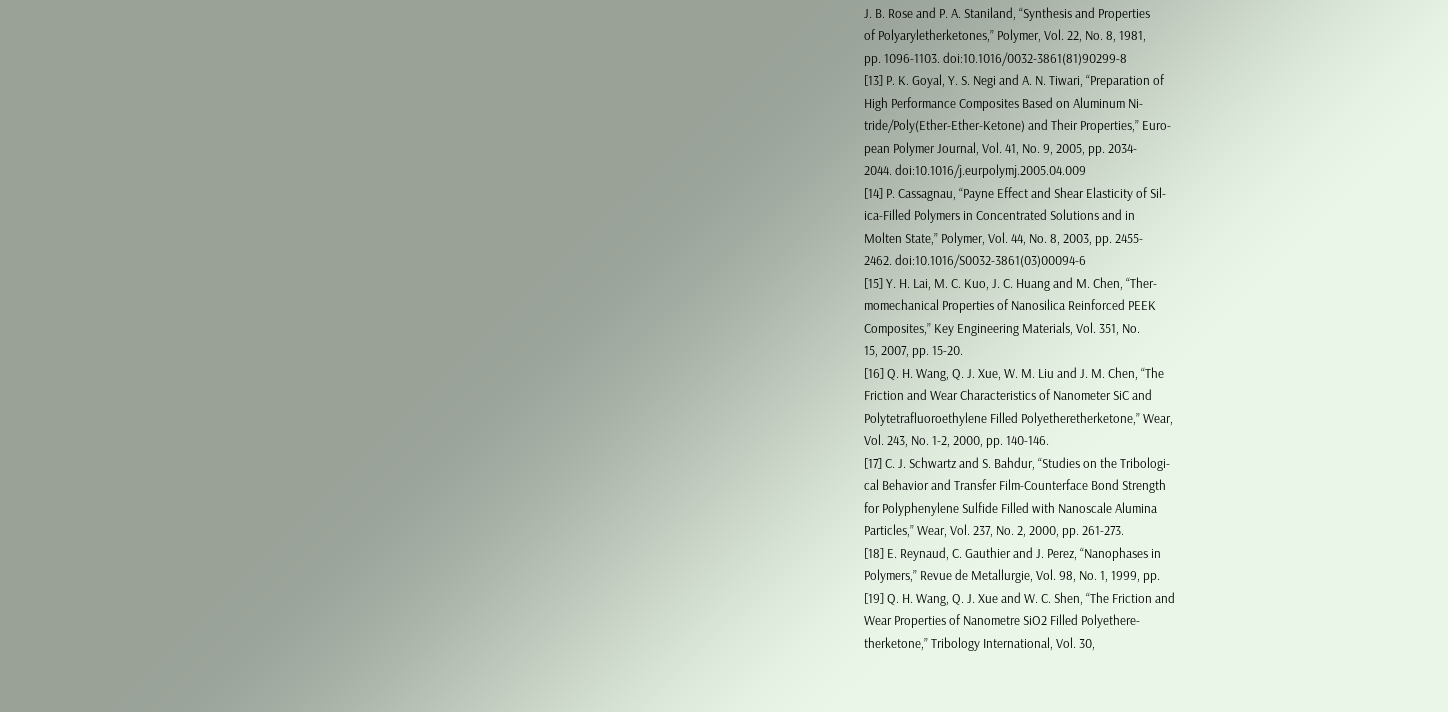J. B. Rose and P. A. Staniland, “Synthesis and Properties
of Polyaryletherketones,” Polymer, Vol. 22, No. 8, 1981,
pp. 1096-1103. doi:10.1016/0032-3861(81)90299-8
[13] P. K. Goyal, Y. S. Negi and A. N. Tiwari, “Preparation of
High Performance Composites Based on Aluminum Ni-
tride/Poly(Ether-Ether-Ketone) and Their Properties,” Euro-
pean Polymer Journal, Vol. 41, No. 9, 2005, pp. 2034-
2044. doi:10.1016/j.eurpolymj.2005.04.009
[14] P. Cassagnau, “Payne Effect and Shear Elasticity of Sil-
ica-Filled Polymers in Concentrated Solutions and in
Molten State,” Polymer, Vol. 44, No. 8, 2003, pp. 2455-
2462. doi:10.1016/S0032-3861(03)00094-6
[15] Y. H. Lai, M. C. Kuo, J. C. Huang and M. Chen, “Ther-
momechanical Properties of Nanosilica Reinforced PEEK
Composites,” Key Engineering Materials, Vol. 351, No.
15, 2007, pp. 15-20.
[16] Q. H. Wang, Q. J. Xue, W. M. Liu and J. M. Chen, “The
Friction and Wear Characteristics of Nanometer SiC and
Polytetrafluoroethylene Filled Polyetheretherketone,” Wear,
Vol. 243, No. 1-2, 2000, pp. 140-146.
[17] C. J. Schwartz and S. Bahdur, “Studies on the Tribologi-
cal Behavior and Transfer Film-Counterface Bond Strength
for Polyphenylene Sulfide Filled with Nanoscale Alumina
Particles,” Wear, Vol. 237, No. 2, 2000, pp. 261-273.
[18] E. Reynaud, C. Gauthier and J. Perez, “Nanophases in
Polymers,” Revue de Metallurgie, Vol. 98, No. 1, 1999, pp.
[19] Q. H. Wang, Q. J. Xue and W. C. Shen, “The Friction and
Wear Properties of Nanometre SiO2 Filled Polyethere-
therketone,” Tribology International, Vol. 30,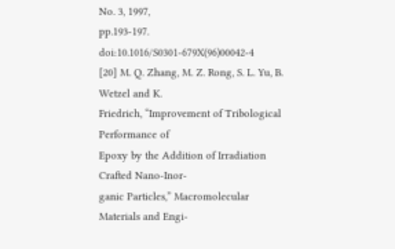No. 3, 1997,
pp.193-197. doi:10.1016/S0301-679X(96)00042-4
[20] M. Q. Zhang, M. Z. Rong, S. L. Yu, B. Wetzel and K.
Friedrich, “Improvement of Tribological Performance of
Epoxy by the Addition of Irradiation Crafted Nano-Inor-
ganic Particles,” Macromolecular Materials and Engi-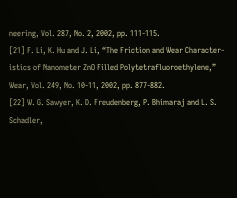neering, Vol. 287, No. 2, 2002, pp. 111-115.
[21] F. Li, K. Hu and J. Li, “The Friction and Wear Character-
istics of Nanometer ZnO Filled Polytetrafluoroethylene,”
Wear, Vol. 249, No. 10-11, 2002, pp. 877-882.
[22] W. G. Sawyer, K. D. Freudenberg, P. Bhimaraj and L. S.
Schadler,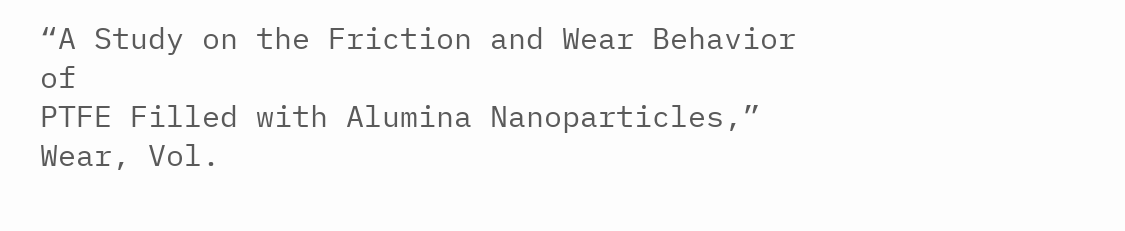“A Study on the Friction and Wear Behavior of
PTFE Filled with Alumina Nanoparticles,” Wear, Vol.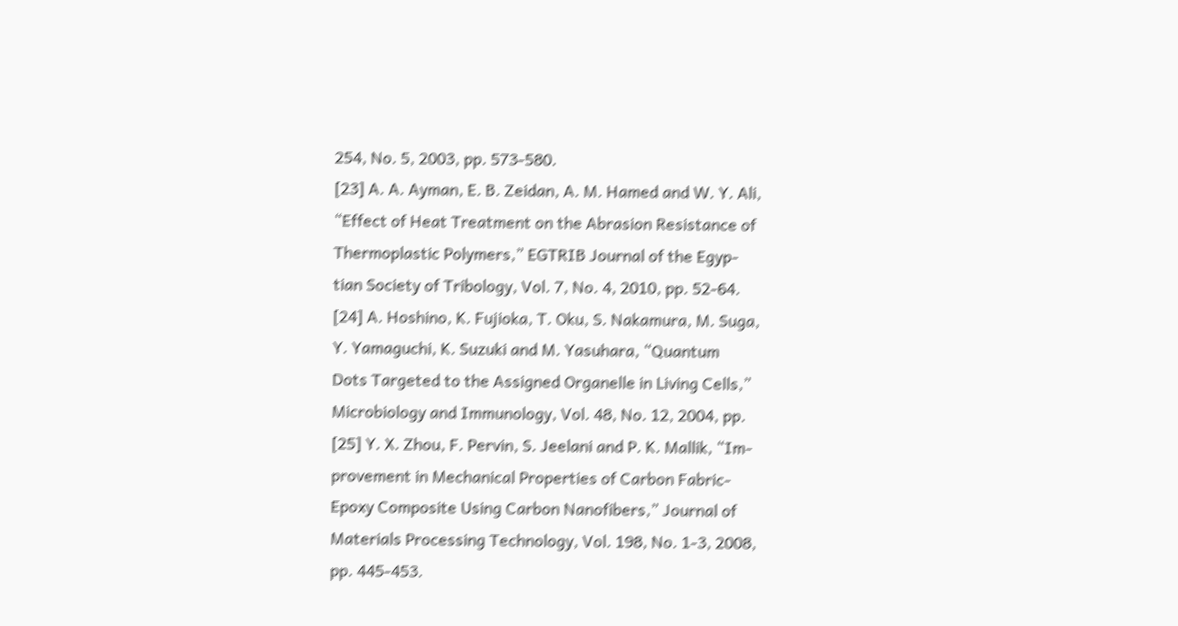254, No. 5, 2003, pp. 573-580.
[23] A. A. Ayman, E. B. Zeidan, A. M. Hamed and W. Y. Ali,
“Effect of Heat Treatment on the Abrasion Resistance of
Thermoplastic Polymers,” EGTRIB Journal of the Egyp-
tian Society of Tribology, Vol. 7, No. 4, 2010, pp. 52-64.
[24] A. Hoshino, K. Fujioka, T. Oku, S. Nakamura, M. Suga,
Y. Yamaguchi, K. Suzuki and M. Yasuhara, “Quantum
Dots Targeted to the Assigned Organelle in Living Cells,”
Microbiology and Immunology, Vol. 48, No. 12, 2004, pp.
[25] Y. X. Zhou, F. Pervin, S. Jeelani and P. K. Mallik, “Im-
provement in Mechanical Properties of Carbon Fabric-
Epoxy Composite Using Carbon Nanofibers,” Journal of
Materials Processing Technology, Vol. 198, No. 1-3, 2008,
pp. 445-453.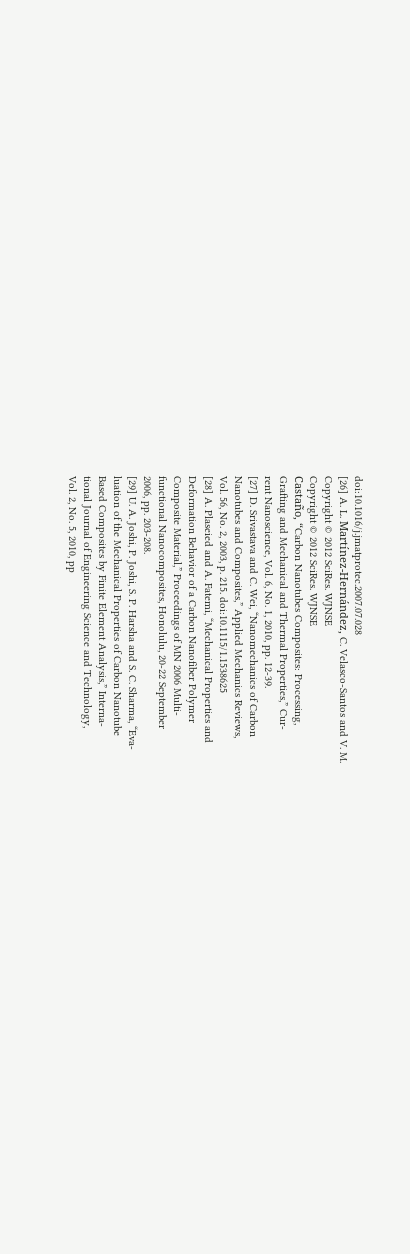doi:10.1016/j.jmatprotec.2007.07.028
[26] A. L. Martínez-Hernández, C. Velasco-Santos and V. M.
Copyright © 2012 SciRes. WJNSE
Copyright © 2012 SciRes. WJNSE
Castaño, “Carbon Nanotubes Composites: Processing,
Grafting and Mechanical and Thermal Properties,” Cur-
rent Nanoscience, Vol. 6, No. 1, 2010, pp. 12-39.
[27] D. Srivastava and C. Wei, “Nanomechanics of Carbon
Nanotubes and Composites,” Applied Mechanics Reviews,
Vol. 56, No. 2, 2003, p. 215. doi:10.1115/1.1538625
[28] A. Plaseied and A. Fatemi, “Mechanical Properties and
Deformation Behavior of a Carbon Nanofiber Polymer
Composite Material,” Proceedings of MN 2006 Multi-
functional Nanocomposites, Honolulu, 20-22 September
2006, pp. 203-208.
[29] U. A. Joshi, P. Joshi, S. P. Harsha and S. C. Sharma, “Eva-
luation of the Mechanical Properties of Carbon Nanotube
Based Composites by Finite Element Analysis,” Interna-
tional Journal of Engineering Science and Technology,
Vol. 2, No. 5, 2010, pp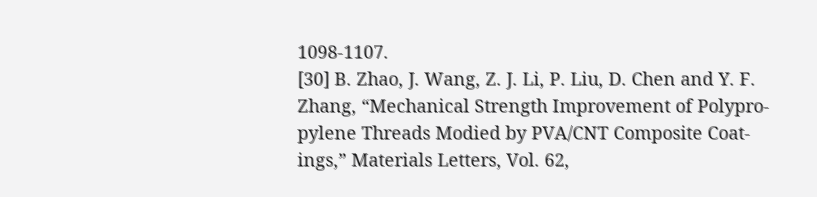1098-1107.
[30] B. Zhao, J. Wang, Z. J. Li, P. Liu, D. Chen and Y. F.
Zhang, “Mechanical Strength Improvement of Polypro-
pylene Threads Modied by PVA/CNT Composite Coat-
ings,” Materials Letters, Vol. 62,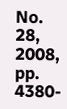No. 28, 2008, pp. 4380-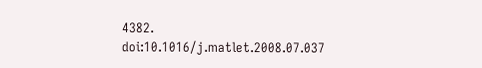4382. doi:10.1016/j.matlet.2008.07.037